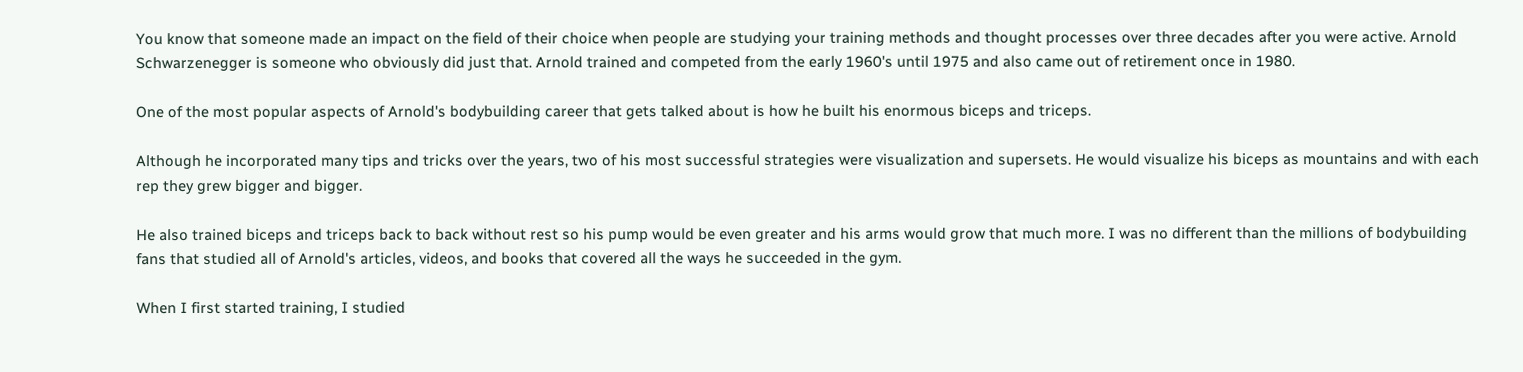You know that someone made an impact on the field of their choice when people are studying your training methods and thought processes over three decades after you were active. Arnold Schwarzenegger is someone who obviously did just that. Arnold trained and competed from the early 1960's until 1975 and also came out of retirement once in 1980.

One of the most popular aspects of Arnold's bodybuilding career that gets talked about is how he built his enormous biceps and triceps.

Although he incorporated many tips and tricks over the years, two of his most successful strategies were visualization and supersets. He would visualize his biceps as mountains and with each rep they grew bigger and bigger.

He also trained biceps and triceps back to back without rest so his pump would be even greater and his arms would grow that much more. I was no different than the millions of bodybuilding fans that studied all of Arnold's articles, videos, and books that covered all the ways he succeeded in the gym.

When I first started training, I studied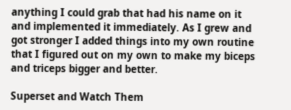anything I could grab that had his name on it and implemented it immediately. As I grew and got stronger I added things into my own routine that I figured out on my own to make my biceps and triceps bigger and better.

Superset and Watch Them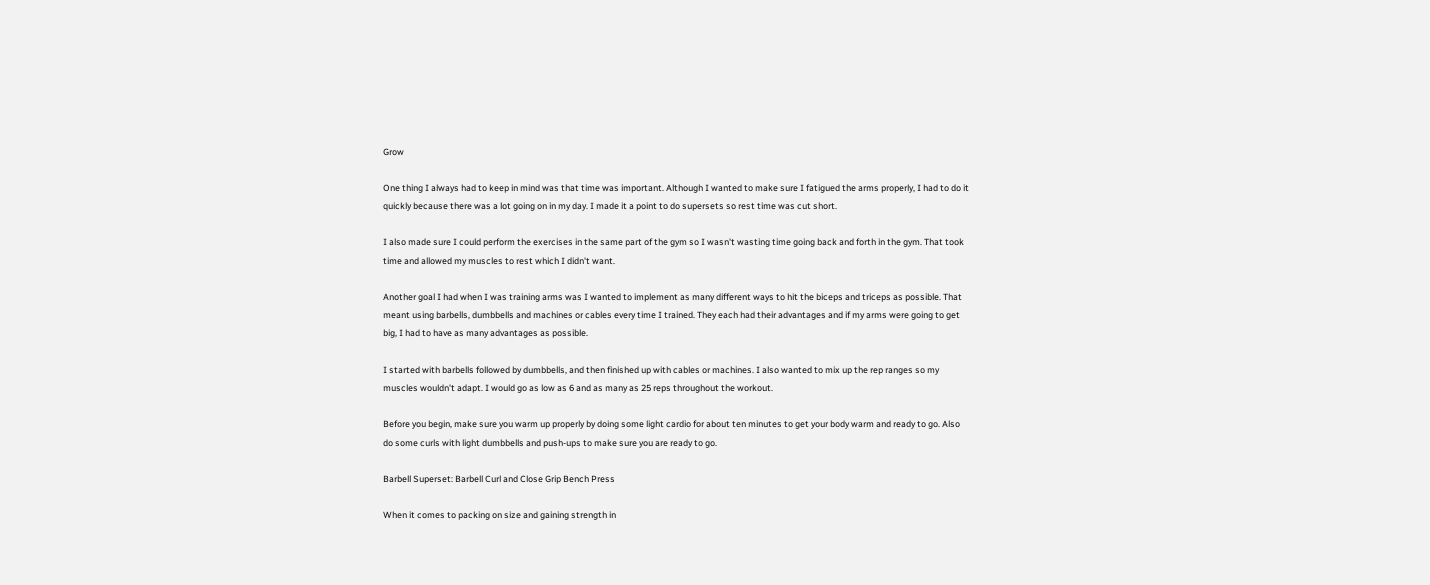Grow

One thing I always had to keep in mind was that time was important. Although I wanted to make sure I fatigued the arms properly, I had to do it quickly because there was a lot going on in my day. I made it a point to do supersets so rest time was cut short.

I also made sure I could perform the exercises in the same part of the gym so I wasn't wasting time going back and forth in the gym. That took time and allowed my muscles to rest which I didn't want.

Another goal I had when I was training arms was I wanted to implement as many different ways to hit the biceps and triceps as possible. That meant using barbells, dumbbells and machines or cables every time I trained. They each had their advantages and if my arms were going to get big, I had to have as many advantages as possible.

I started with barbells followed by dumbbells, and then finished up with cables or machines. I also wanted to mix up the rep ranges so my muscles wouldn't adapt. I would go as low as 6 and as many as 25 reps throughout the workout.

Before you begin, make sure you warm up properly by doing some light cardio for about ten minutes to get your body warm and ready to go. Also do some curls with light dumbbells and push-ups to make sure you are ready to go.

Barbell Superset: Barbell Curl and Close Grip Bench Press

When it comes to packing on size and gaining strength in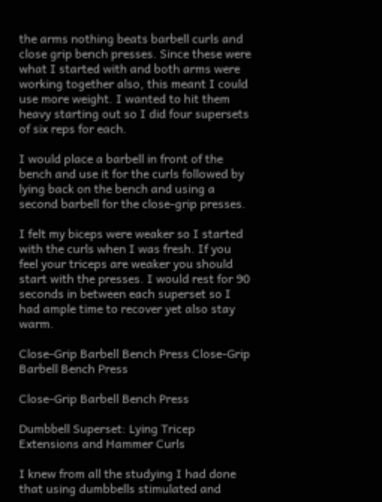the arms nothing beats barbell curls and close grip bench presses. Since these were what I started with and both arms were working together also, this meant I could use more weight. I wanted to hit them heavy starting out so I did four supersets of six reps for each.

I would place a barbell in front of the bench and use it for the curls followed by lying back on the bench and using a second barbell for the close-grip presses.

I felt my biceps were weaker so I started with the curls when I was fresh. If you feel your triceps are weaker you should start with the presses. I would rest for 90 seconds in between each superset so I had ample time to recover yet also stay warm.

Close-Grip Barbell Bench Press Close-Grip Barbell Bench Press

Close-Grip Barbell Bench Press

Dumbbell Superset: Lying Tricep Extensions and Hammer Curls

I knew from all the studying I had done that using dumbbells stimulated and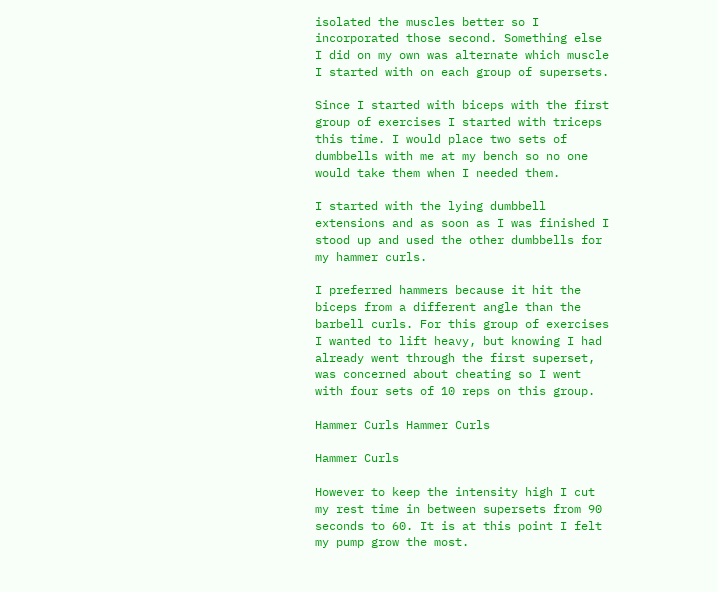isolated the muscles better so I incorporated those second. Something else I did on my own was alternate which muscle I started with on each group of supersets.

Since I started with biceps with the first group of exercises I started with triceps this time. I would place two sets of dumbbells with me at my bench so no one would take them when I needed them.

I started with the lying dumbbell extensions and as soon as I was finished I stood up and used the other dumbbells for my hammer curls.

I preferred hammers because it hit the biceps from a different angle than the barbell curls. For this group of exercises I wanted to lift heavy, but knowing I had already went through the first superset, was concerned about cheating so I went with four sets of 10 reps on this group.

Hammer Curls Hammer Curls

Hammer Curls

However to keep the intensity high I cut my rest time in between supersets from 90 seconds to 60. It is at this point I felt my pump grow the most.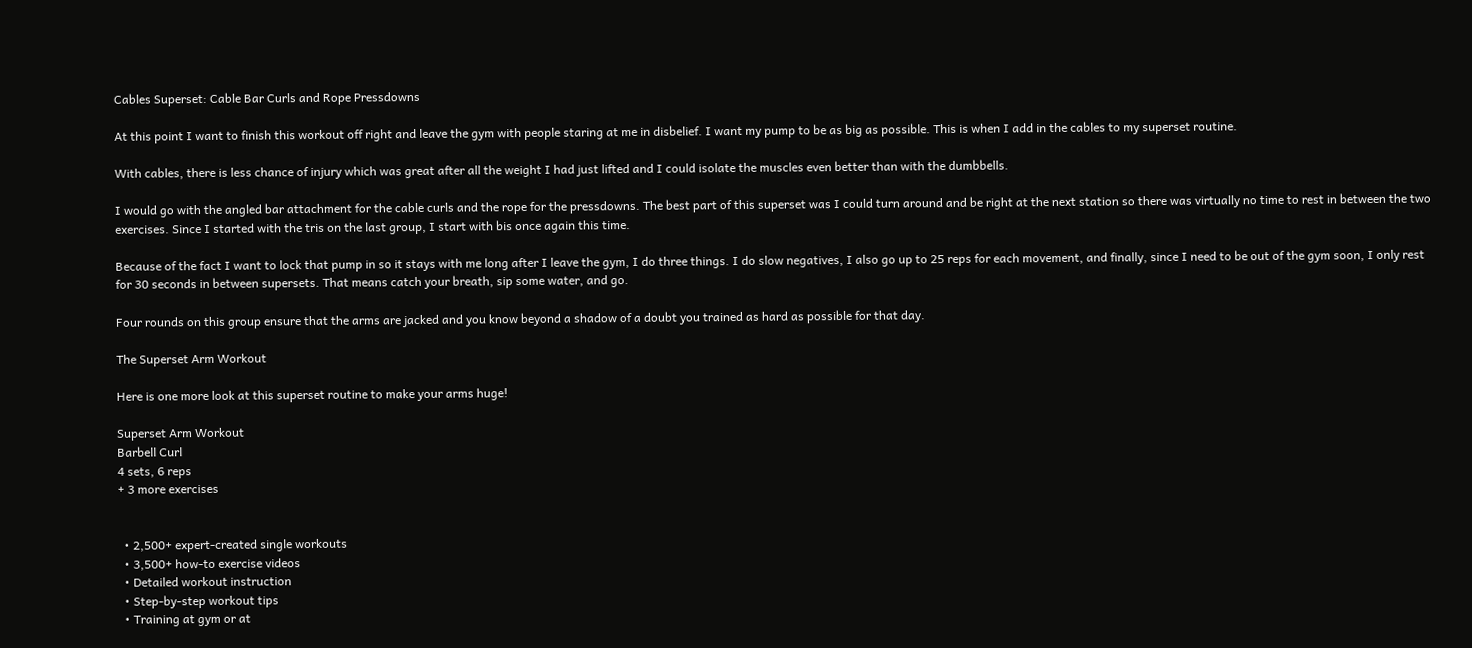Cables Superset: Cable Bar Curls and Rope Pressdowns

At this point I want to finish this workout off right and leave the gym with people staring at me in disbelief. I want my pump to be as big as possible. This is when I add in the cables to my superset routine.

With cables, there is less chance of injury which was great after all the weight I had just lifted and I could isolate the muscles even better than with the dumbbells.

I would go with the angled bar attachment for the cable curls and the rope for the pressdowns. The best part of this superset was I could turn around and be right at the next station so there was virtually no time to rest in between the two exercises. Since I started with the tris on the last group, I start with bis once again this time.

Because of the fact I want to lock that pump in so it stays with me long after I leave the gym, I do three things. I do slow negatives, I also go up to 25 reps for each movement, and finally, since I need to be out of the gym soon, I only rest for 30 seconds in between supersets. That means catch your breath, sip some water, and go.

Four rounds on this group ensure that the arms are jacked and you know beyond a shadow of a doubt you trained as hard as possible for that day.

The Superset Arm Workout

Here is one more look at this superset routine to make your arms huge!

Superset Arm Workout
Barbell Curl
4 sets, 6 reps
+ 3 more exercises


  • 2,500+ expert-created single workouts
  • 3,500+ how-to exercise videos
  • Detailed workout instruction
  • Step-by-step workout tips
  • Training at gym or at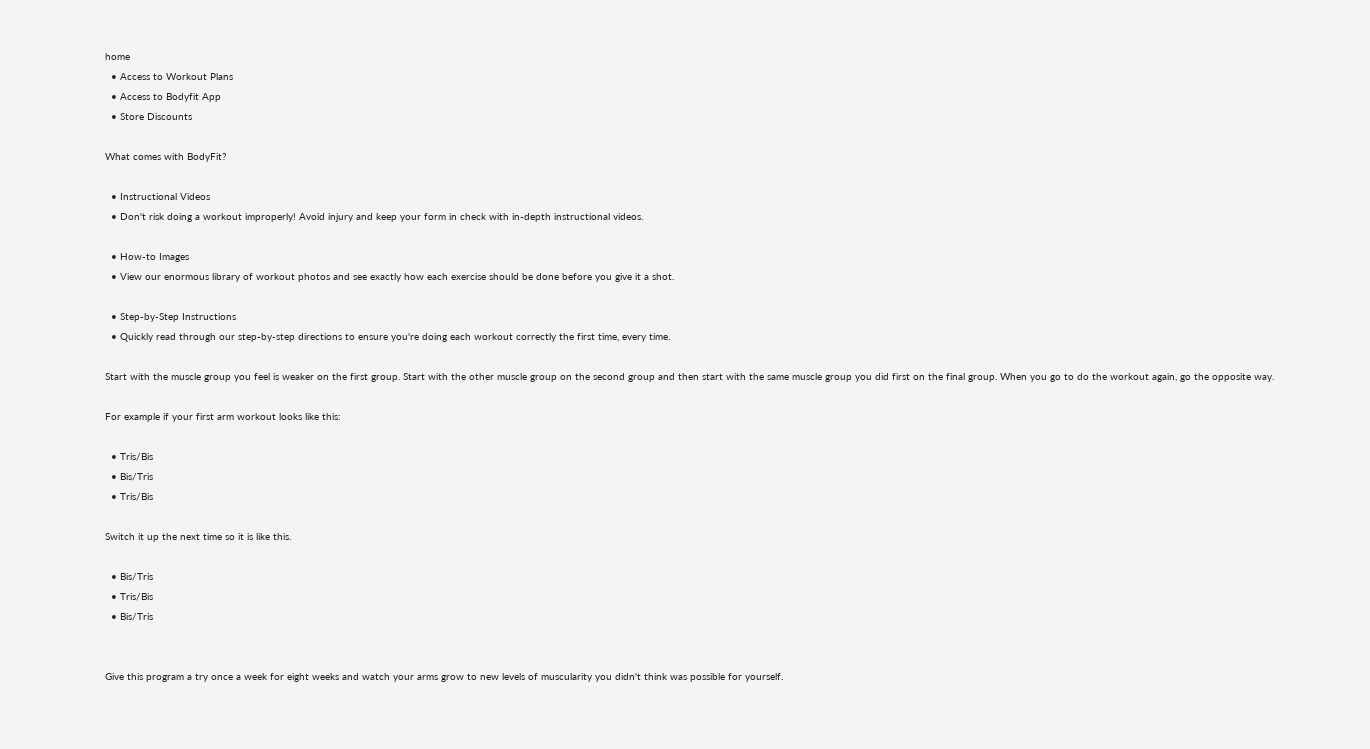home
  • Access to Workout Plans
  • Access to Bodyfit App
  • Store Discounts

What comes with BodyFit?

  • Instructional Videos
  • Don't risk doing a workout improperly! Avoid injury and keep your form in check with in-depth instructional videos.

  • How-to Images
  • View our enormous library of workout photos and see exactly how each exercise should be done before you give it a shot.

  • Step-by-Step Instructions
  • Quickly read through our step-by-step directions to ensure you're doing each workout correctly the first time, every time.

Start with the muscle group you feel is weaker on the first group. Start with the other muscle group on the second group and then start with the same muscle group you did first on the final group. When you go to do the workout again, go the opposite way.

For example if your first arm workout looks like this:

  • Tris/Bis
  • Bis/Tris
  • Tris/Bis

Switch it up the next time so it is like this.

  • Bis/Tris
  • Tris/Bis
  • Bis/Tris


Give this program a try once a week for eight weeks and watch your arms grow to new levels of muscularity you didn't think was possible for yourself.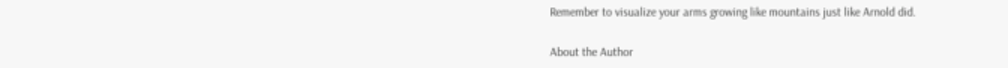Remember to visualize your arms growing like mountains just like Arnold did.

About the Author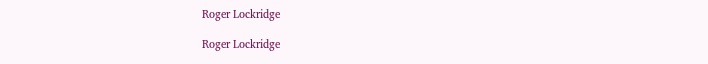Roger Lockridge

Roger Lockridge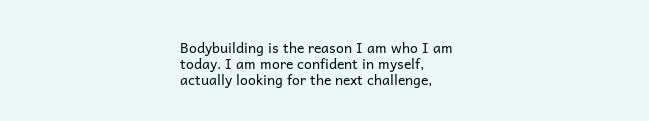Bodybuilding is the reason I am who I am today. I am more confident in myself, actually looking for the next challenge,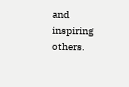and inspiring others.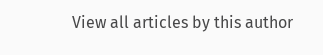View all articles by this author